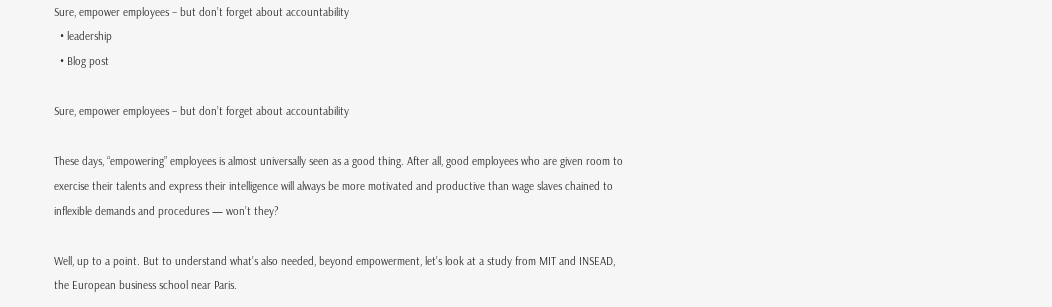Sure, empower employees – but don’t forget about accountability
  • leadership
  • Blog post

Sure, empower employees – but don’t forget about accountability

These days, “empowering” employees is almost universally seen as a good thing. After all, good employees who are given room to exercise their talents and express their intelligence will always be more motivated and productive than wage slaves chained to inflexible demands and procedures — won’t they?

Well, up to a point. But to understand what’s also needed, beyond empowerment, let’s look at a study from MIT and INSEAD, the European business school near Paris.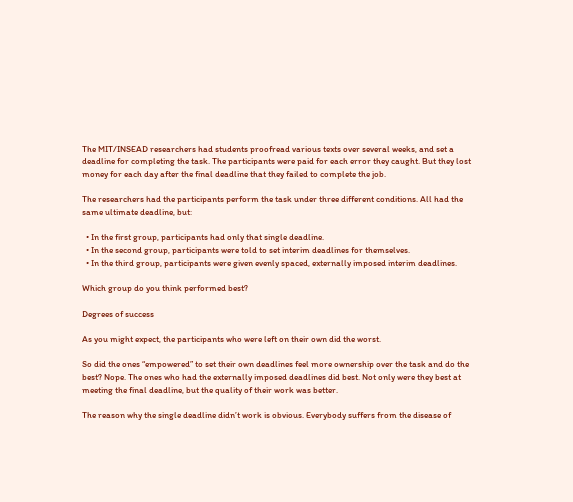The MIT/INSEAD researchers had students proofread various texts over several weeks, and set a deadline for completing the task. The participants were paid for each error they caught. But they lost money for each day after the final deadline that they failed to complete the job.

The researchers had the participants perform the task under three different conditions. All had the same ultimate deadline, but:

  • In the first group, participants had only that single deadline.
  • In the second group, participants were told to set interim deadlines for themselves.
  • In the third group, participants were given evenly spaced, externally imposed interim deadlines.

Which group do you think performed best?

Degrees of success

As you might expect, the participants who were left on their own did the worst.

So did the ones “empowered” to set their own deadlines feel more ownership over the task and do the best? Nope. The ones who had the externally imposed deadlines did best. Not only were they best at meeting the final deadline, but the quality of their work was better.

The reason why the single deadline didn’t work is obvious. Everybody suffers from the disease of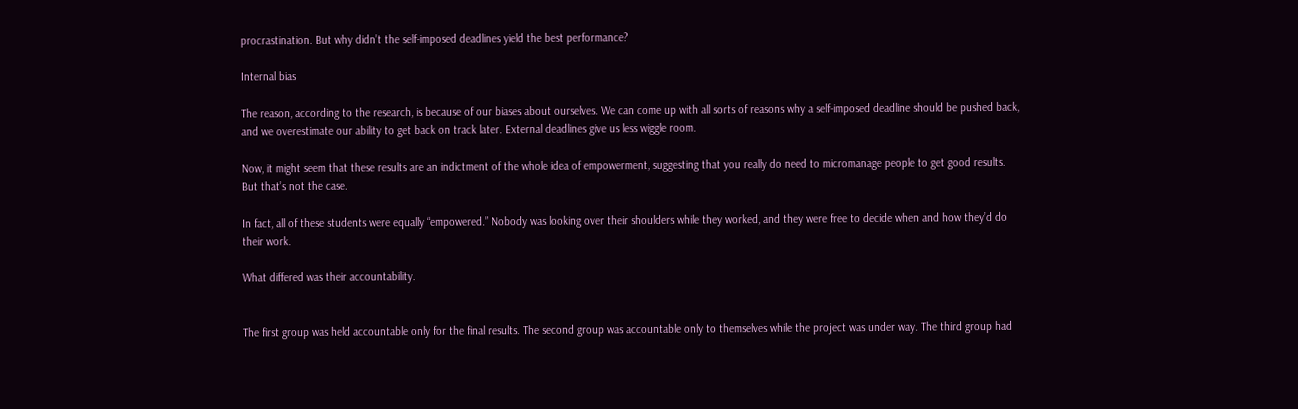procrastination. But why didn’t the self-imposed deadlines yield the best performance?

Internal bias

The reason, according to the research, is because of our biases about ourselves. We can come up with all sorts of reasons why a self-imposed deadline should be pushed back, and we overestimate our ability to get back on track later. External deadlines give us less wiggle room.

Now, it might seem that these results are an indictment of the whole idea of empowerment, suggesting that you really do need to micromanage people to get good results. But that’s not the case.

In fact, all of these students were equally “empowered.” Nobody was looking over their shoulders while they worked, and they were free to decide when and how they’d do their work.

What differed was their accountability.


The first group was held accountable only for the final results. The second group was accountable only to themselves while the project was under way. The third group had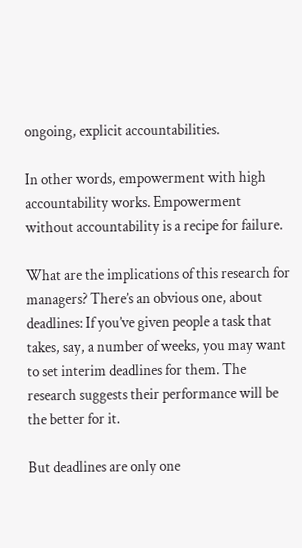ongoing, explicit accountabilities.

In other words, empowerment with high accountability works. Empowerment without accountability is a recipe for failure.

What are the implications of this research for managers? There’s an obvious one, about deadlines: If you’ve given people a task that takes, say, a number of weeks, you may want to set interim deadlines for them. The research suggests their performance will be the better for it.

But deadlines are only one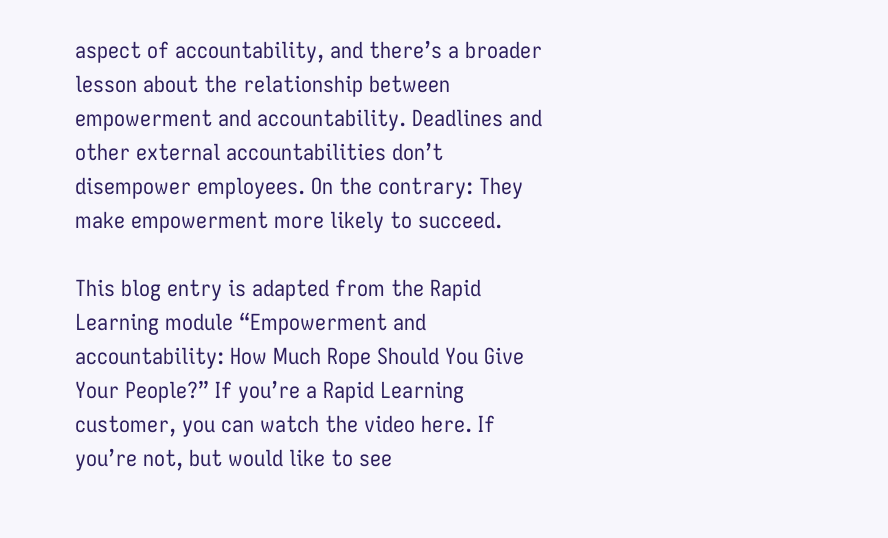aspect of accountability, and there’s a broader lesson about the relationship between empowerment and accountability. Deadlines and other external accountabilities don’t disempower employees. On the contrary: They make empowerment more likely to succeed.

This blog entry is adapted from the Rapid Learning module “Empowerment and accountability: How Much Rope Should You Give Your People?” If you’re a Rapid Learning customer, you can watch the video here. If you’re not, but would like to see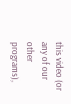this video (or any of our other programs),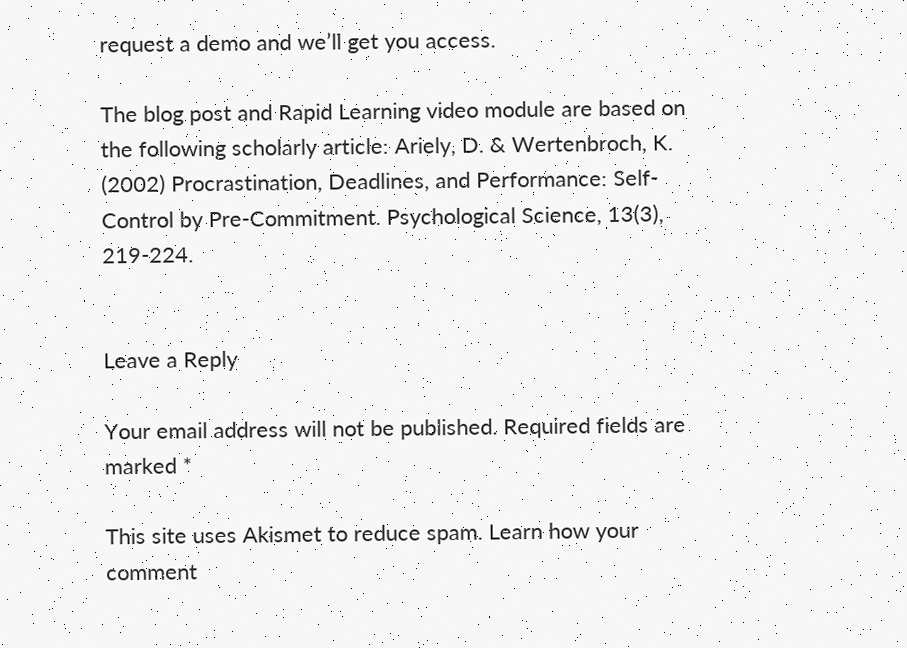request a demo and we’ll get you access.

The blog post and Rapid Learning video module are based on the following scholarly article: Ariely, D. & Wertenbroch, K. (2002) Procrastination, Deadlines, and Performance: Self-Control by Pre-Commitment. Psychological Science, 13(3), 219-224.


Leave a Reply

Your email address will not be published. Required fields are marked *

This site uses Akismet to reduce spam. Learn how your comment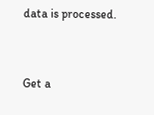data is processed.


Get a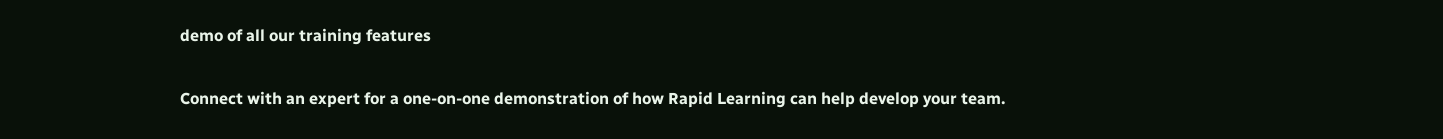demo of all our training features

Connect with an expert for a one-on-one demonstration of how Rapid Learning can help develop your team.